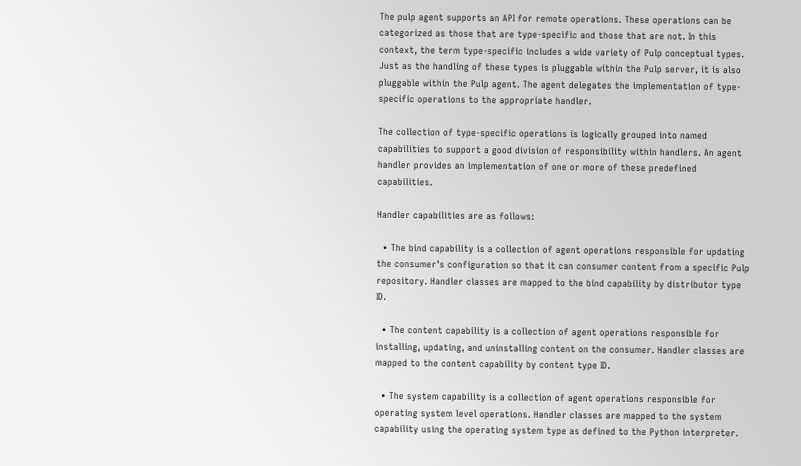The pulp agent supports an API for remote operations. These operations can be categorized as those that are type-specific and those that are not. In this context, the term type-specific includes a wide variety of Pulp conceptual types. Just as the handling of these types is pluggable within the Pulp server, it is also pluggable within the Pulp agent. The agent delegates the implementation of type-specific operations to the appropriate handler.

The collection of type-specific operations is logically grouped into named capabilities to support a good division of responsibility within handlers. An agent handler provides an implementation of one or more of these predefined capabilities.

Handler capabilities are as follows:

  • The bind capability is a collection of agent operations responsible for updating the consumer’s configuration so that it can consumer content from a specific Pulp repository. Handler classes are mapped to the bind capability by distributor type ID.

  • The content capability is a collection of agent operations responsible for installing, updating, and uninstalling content on the consumer. Handler classes are mapped to the content capability by content type ID.

  • The system capability is a collection of agent operations responsible for operating system level operations. Handler classes are mapped to the system capability using the operating system type as defined to the Python interpreter.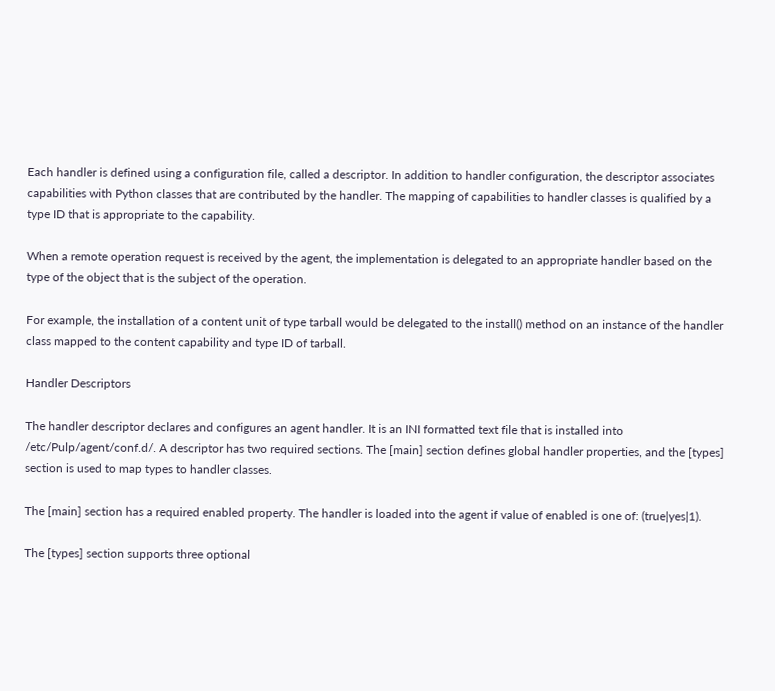Each handler is defined using a configuration file, called a descriptor. In addition to handler configuration, the descriptor associates capabilities with Python classes that are contributed by the handler. The mapping of capabilities to handler classes is qualified by a type ID that is appropriate to the capability.

When a remote operation request is received by the agent, the implementation is delegated to an appropriate handler based on the type of the object that is the subject of the operation.

For example, the installation of a content unit of type tarball would be delegated to the install() method on an instance of the handler class mapped to the content capability and type ID of tarball.

Handler Descriptors

The handler descriptor declares and configures an agent handler. It is an INI formatted text file that is installed into /etc/Pulp/agent/conf.d/. A descriptor has two required sections. The [main] section defines global handler properties, and the [types] section is used to map types to handler classes.

The [main] section has a required enabled property. The handler is loaded into the agent if value of enabled is one of: (true|yes|1).

The [types] section supports three optional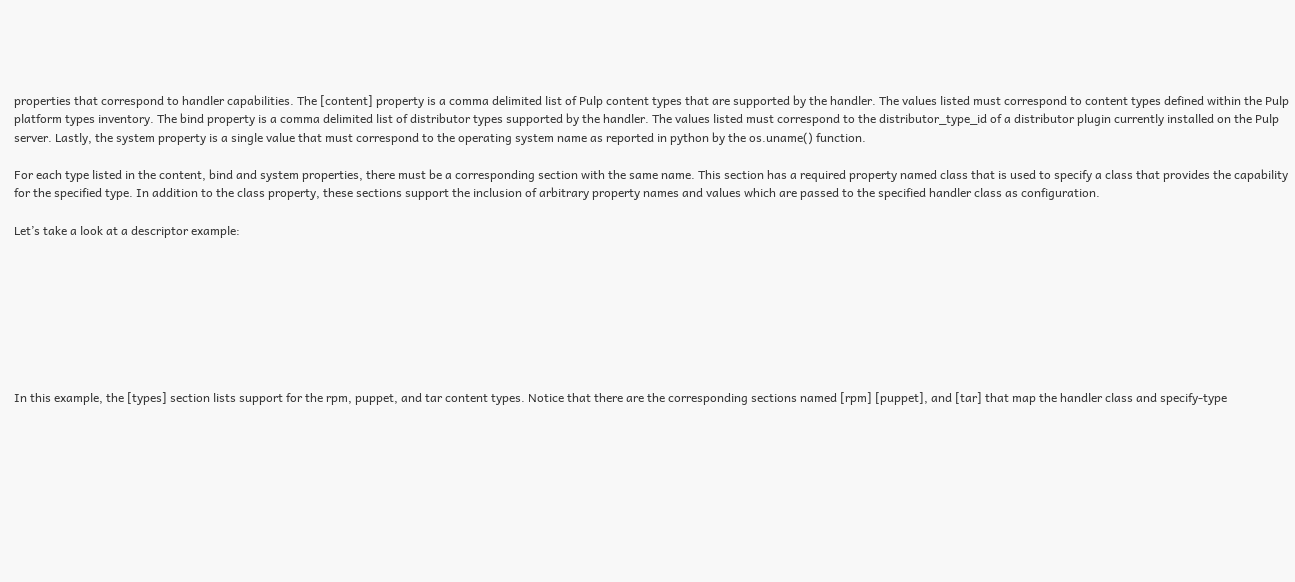properties that correspond to handler capabilities. The [content] property is a comma delimited list of Pulp content types that are supported by the handler. The values listed must correspond to content types defined within the Pulp platform types inventory. The bind property is a comma delimited list of distributor types supported by the handler. The values listed must correspond to the distributor_type_id of a distributor plugin currently installed on the Pulp server. Lastly, the system property is a single value that must correspond to the operating system name as reported in python by the os.uname() function.

For each type listed in the content, bind and system properties, there must be a corresponding section with the same name. This section has a required property named class that is used to specify a class that provides the capability for the specified type. In addition to the class property, these sections support the inclusion of arbitrary property names and values which are passed to the specified handler class as configuration.

Let’s take a look at a descriptor example:








In this example, the [types] section lists support for the rpm, puppet, and tar content types. Notice that there are the corresponding sections named [rpm] [puppet], and [tar] that map the handler class and specify-type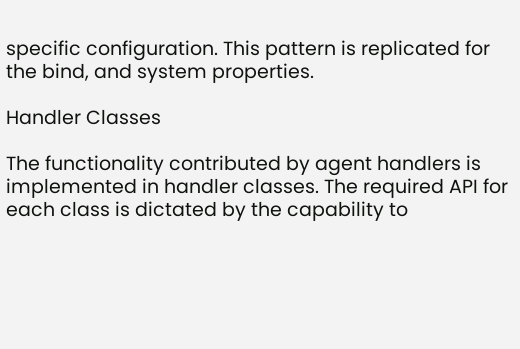specific configuration. This pattern is replicated for the bind, and system properties.

Handler Classes

The functionality contributed by agent handlers is implemented in handler classes. The required API for each class is dictated by the capability to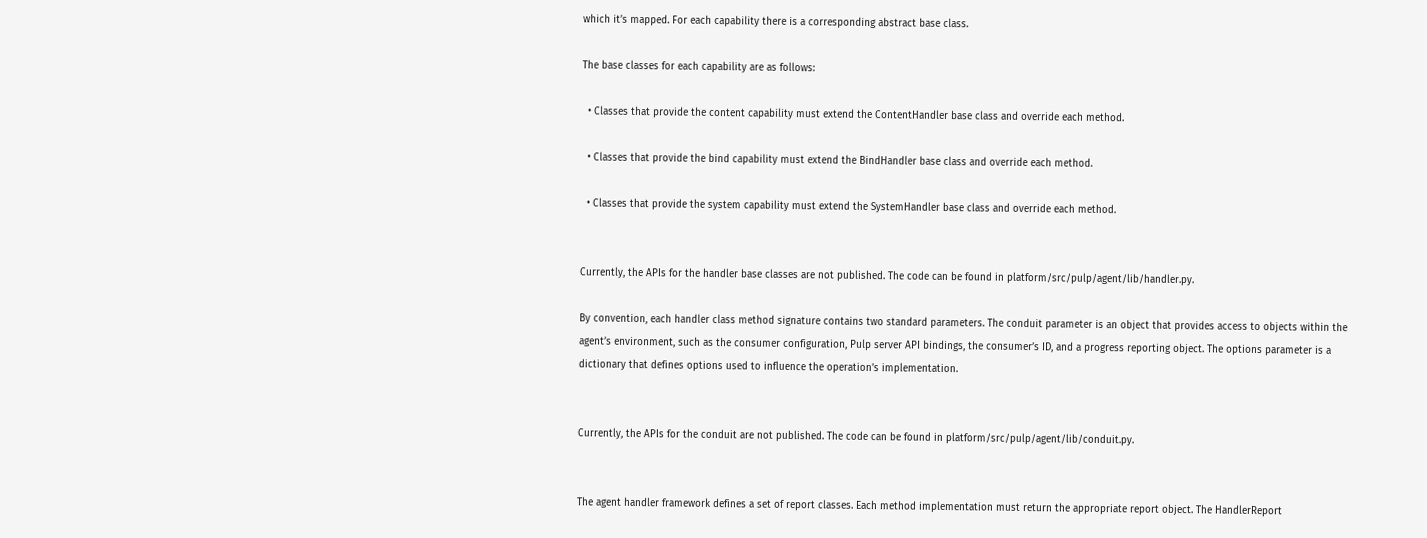which it’s mapped. For each capability there is a corresponding abstract base class.

The base classes for each capability are as follows:

  • Classes that provide the content capability must extend the ContentHandler base class and override each method.

  • Classes that provide the bind capability must extend the BindHandler base class and override each method.

  • Classes that provide the system capability must extend the SystemHandler base class and override each method.


Currently, the APIs for the handler base classes are not published. The code can be found in platform/src/pulp/agent/lib/handler.py.

By convention, each handler class method signature contains two standard parameters. The conduit parameter is an object that provides access to objects within the agent’s environment, such as the consumer configuration, Pulp server API bindings, the consumer’s ID, and a progress reporting object. The options parameter is a dictionary that defines options used to influence the operation’s implementation.


Currently, the APIs for the conduit are not published. The code can be found in platform/src/pulp/agent/lib/conduit.py.


The agent handler framework defines a set of report classes. Each method implementation must return the appropriate report object. The HandlerReport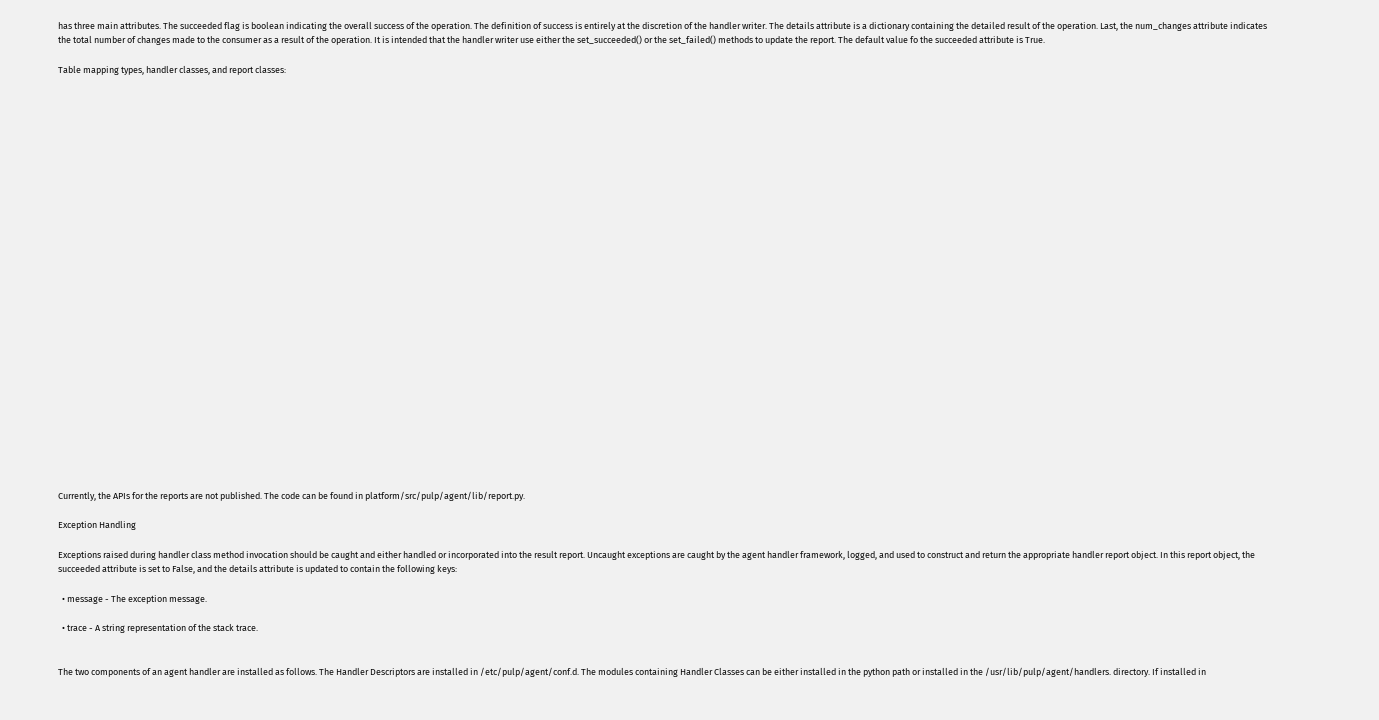has three main attributes. The succeeded flag is boolean indicating the overall success of the operation. The definition of success is entirely at the discretion of the handler writer. The details attribute is a dictionary containing the detailed result of the operation. Last, the num_changes attribute indicates the total number of changes made to the consumer as a result of the operation. It is intended that the handler writer use either the set_succeeded() or the set_failed() methods to update the report. The default value fo the succeeded attribute is True.

Table mapping types, handler classes, and report classes:




























Currently, the APIs for the reports are not published. The code can be found in platform/src/pulp/agent/lib/report.py.

Exception Handling

Exceptions raised during handler class method invocation should be caught and either handled or incorporated into the result report. Uncaught exceptions are caught by the agent handler framework, logged, and used to construct and return the appropriate handler report object. In this report object, the succeeded attribute is set to False, and the details attribute is updated to contain the following keys:

  • message - The exception message.

  • trace - A string representation of the stack trace.


The two components of an agent handler are installed as follows. The Handler Descriptors are installed in /etc/pulp/agent/conf.d. The modules containing Handler Classes can be either installed in the python path or installed in the /usr/lib/pulp/agent/handlers. directory. If installed in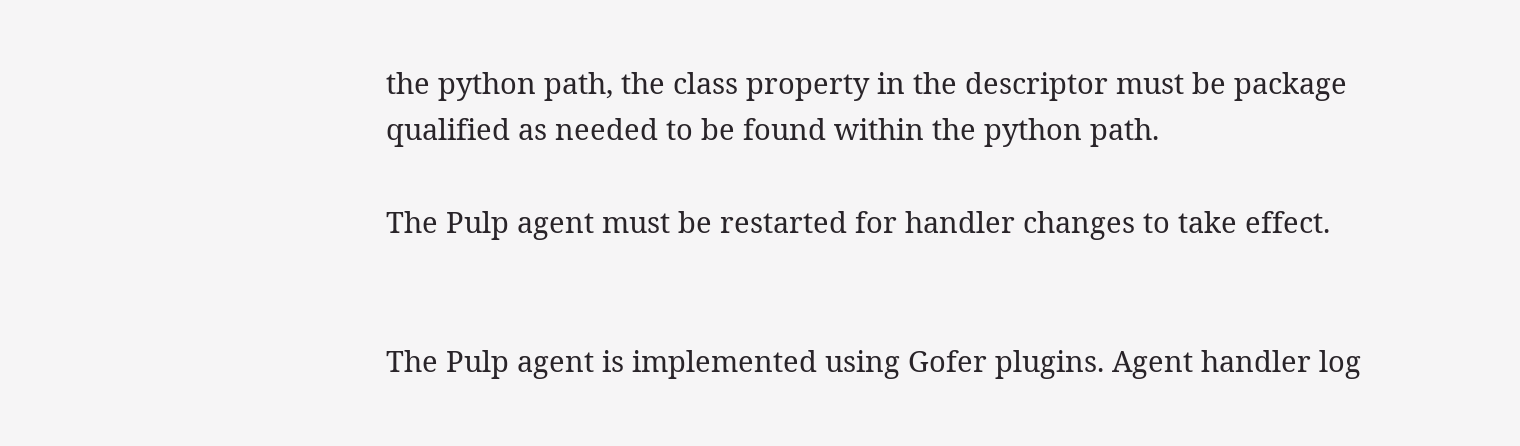the python path, the class property in the descriptor must be package qualified as needed to be found within the python path.

The Pulp agent must be restarted for handler changes to take effect.


The Pulp agent is implemented using Gofer plugins. Agent handler log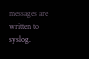messages are written to syslog.